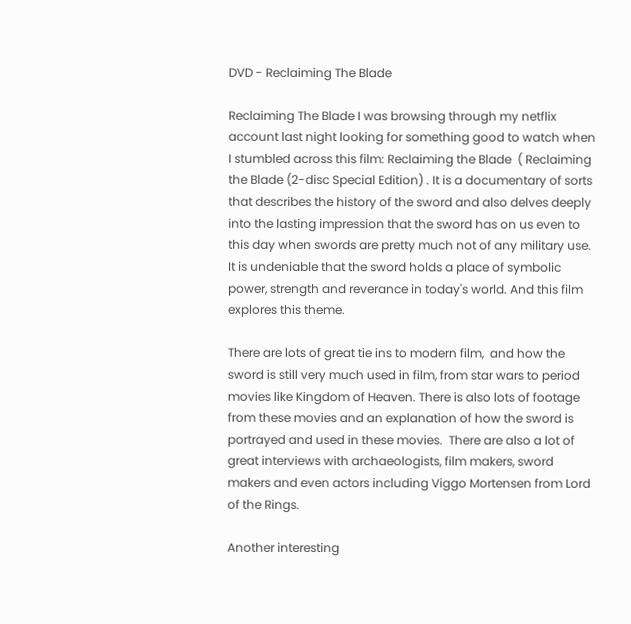DVD - Reclaiming The Blade

Reclaiming The Blade I was browsing through my netflix account last night looking for something good to watch when I stumbled across this film: Reclaiming the Blade  ( Reclaiming the Blade (2-disc Special Edition) . It is a documentary of sorts that describes the history of the sword and also delves deeply into the lasting impression that the sword has on us even to this day when swords are pretty much not of any military use. It is undeniable that the sword holds a place of symbolic power, strength and reverance in today's world. And this film explores this theme.

There are lots of great tie ins to modern film,  and how the sword is still very much used in film, from star wars to period movies like Kingdom of Heaven. There is also lots of footage from these movies and an explanation of how the sword is portrayed and used in these movies.  There are also a lot of great interviews with archaeologists, film makers, sword makers and even actors including Viggo Mortensen from Lord of the Rings.

Another interesting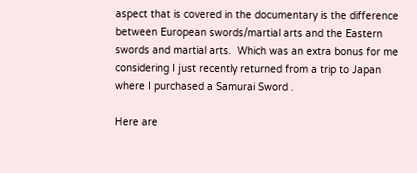aspect that is covered in the documentary is the difference between European swords/martial arts and the Eastern swords and martial arts.  Which was an extra bonus for me considering I just recently returned from a trip to Japan where I purchased a Samurai Sword .

Here are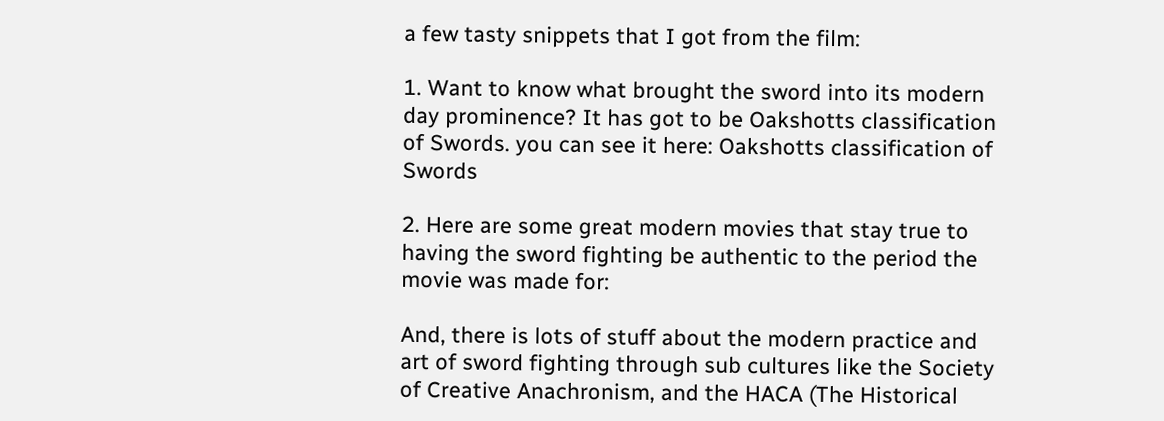a few tasty snippets that I got from the film:

1. Want to know what brought the sword into its modern day prominence? It has got to be Oakshotts classification of Swords. you can see it here: Oakshotts classification of Swords

2. Here are some great modern movies that stay true to having the sword fighting be authentic to the period the movie was made for:

And, there is lots of stuff about the modern practice and art of sword fighting through sub cultures like the Society of Creative Anachronism, and the HACA (The Historical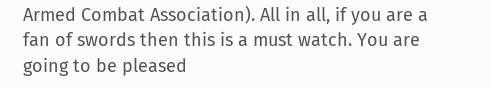Armed Combat Association). All in all, if you are a fan of swords then this is a must watch. You are going to be pleased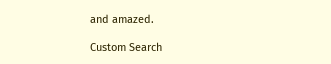and amazed.

Custom Search